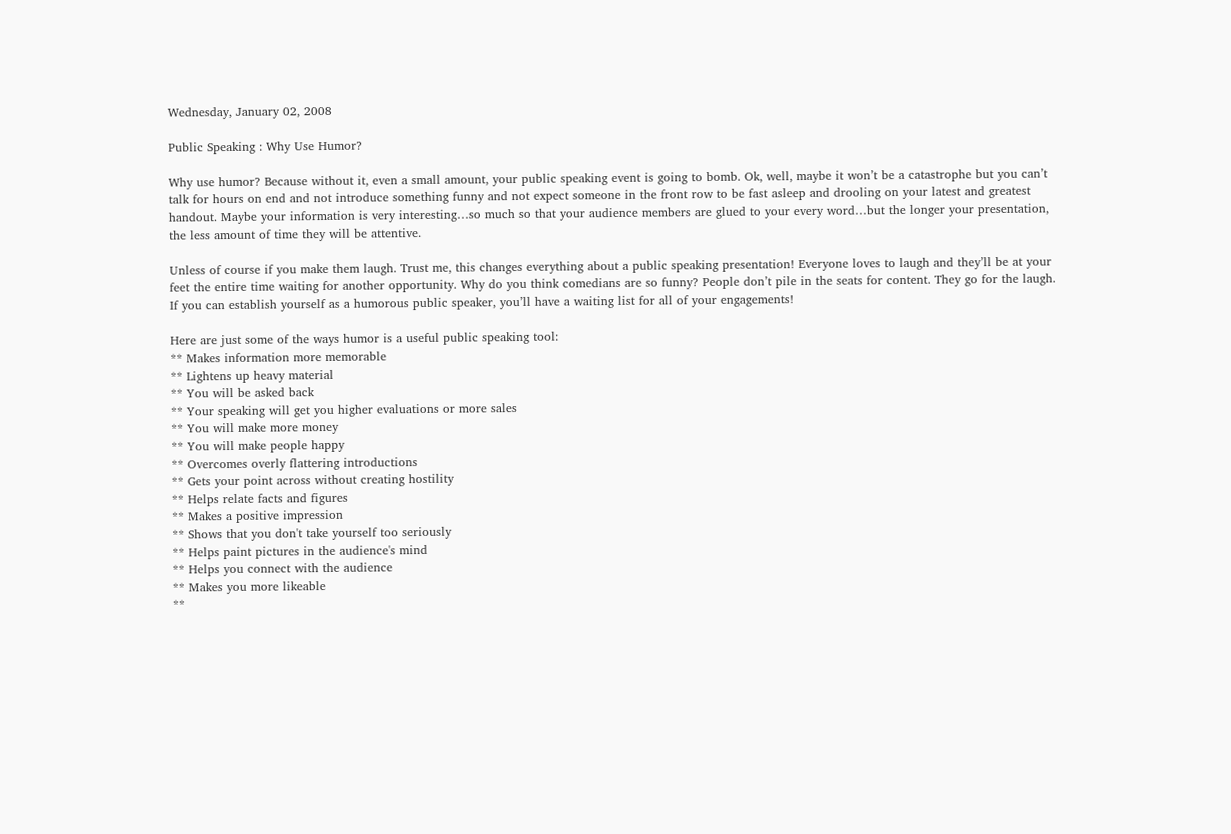Wednesday, January 02, 2008

Public Speaking : Why Use Humor?

Why use humor? Because without it, even a small amount, your public speaking event is going to bomb. Ok, well, maybe it won’t be a catastrophe but you can’t talk for hours on end and not introduce something funny and not expect someone in the front row to be fast asleep and drooling on your latest and greatest handout. Maybe your information is very interesting…so much so that your audience members are glued to your every word…but the longer your presentation, the less amount of time they will be attentive.

Unless of course if you make them laugh. Trust me, this changes everything about a public speaking presentation! Everyone loves to laugh and they’ll be at your feet the entire time waiting for another opportunity. Why do you think comedians are so funny? People don’t pile in the seats for content. They go for the laugh. If you can establish yourself as a humorous public speaker, you’ll have a waiting list for all of your engagements!

Here are just some of the ways humor is a useful public speaking tool:
** Makes information more memorable
** Lightens up heavy material
** You will be asked back
** Your speaking will get you higher evaluations or more sales
** You will make more money
** You will make people happy
** Overcomes overly flattering introductions
** Gets your point across without creating hostility
** Helps relate facts and figures
** Makes a positive impression
** Shows that you don't take yourself too seriously
** Helps paint pictures in the audience's mind
** Helps you connect with the audience
** Makes you more likeable
**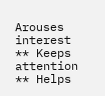Arouses interest
** Keeps attention
** Helps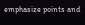emphasize points and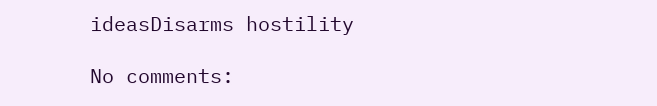ideasDisarms hostility

No comments: